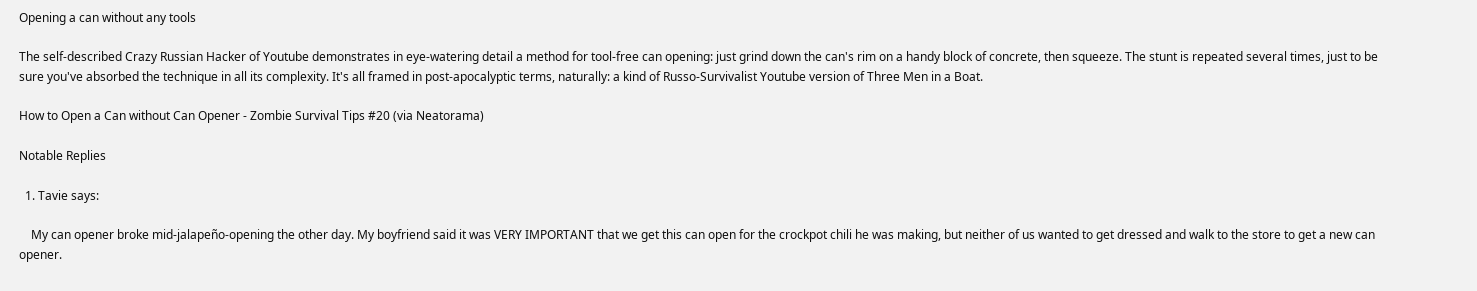Opening a can without any tools

The self-described Crazy Russian Hacker of Youtube demonstrates in eye-watering detail a method for tool-free can opening: just grind down the can's rim on a handy block of concrete, then squeeze. The stunt is repeated several times, just to be sure you've absorbed the technique in all its complexity. It's all framed in post-apocalyptic terms, naturally: a kind of Russo-Survivalist Youtube version of Three Men in a Boat.

How to Open a Can without Can Opener - Zombie Survival Tips #20 (via Neatorama)

Notable Replies

  1. Tavie says:

    My can opener broke mid-jalapeño-opening the other day. My boyfriend said it was VERY IMPORTANT that we get this can open for the crockpot chili he was making, but neither of us wanted to get dressed and walk to the store to get a new can opener.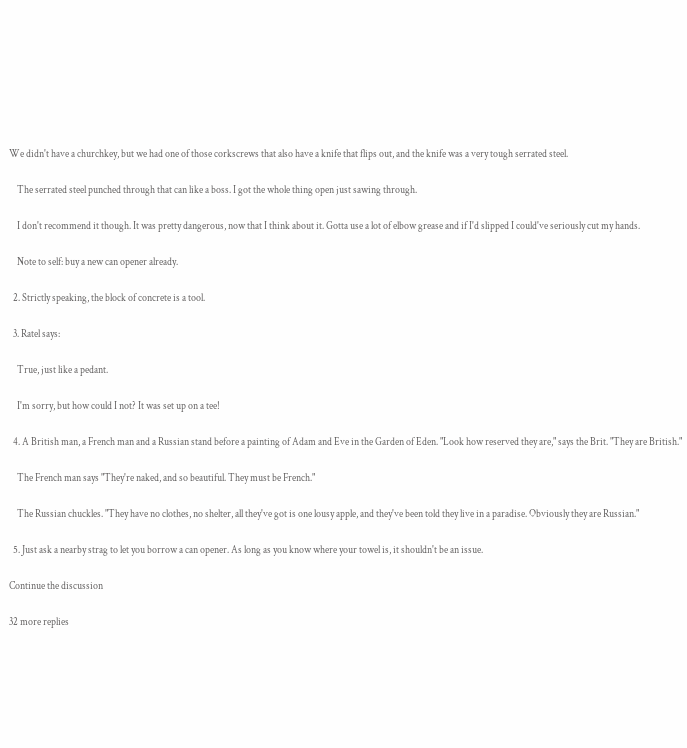We didn't have a churchkey, but we had one of those corkscrews that also have a knife that flips out, and the knife was a very tough serrated steel.

    The serrated steel punched through that can like a boss. I got the whole thing open just sawing through.

    I don't recommend it though. It was pretty dangerous, now that I think about it. Gotta use a lot of elbow grease and if I'd slipped I could've seriously cut my hands.

    Note to self: buy a new can opener already.

  2. Strictly speaking, the block of concrete is a tool.

  3. Ratel says:

    True, just like a pedant.

    I'm sorry, but how could I not? It was set up on a tee!

  4. A British man, a French man and a Russian stand before a painting of Adam and Eve in the Garden of Eden. "Look how reserved they are," says the Brit. "They are British."

    The French man says "They're naked, and so beautiful. They must be French."

    The Russian chuckles. "They have no clothes, no shelter, all they've got is one lousy apple, and they've been told they live in a paradise. Obviously they are Russian."

  5. Just ask a nearby strag to let you borrow a can opener. As long as you know where your towel is, it shouldn't be an issue.

Continue the discussion

32 more replies